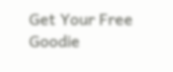Get Your Free Goodie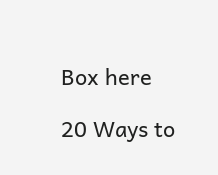Box here

20 Ways to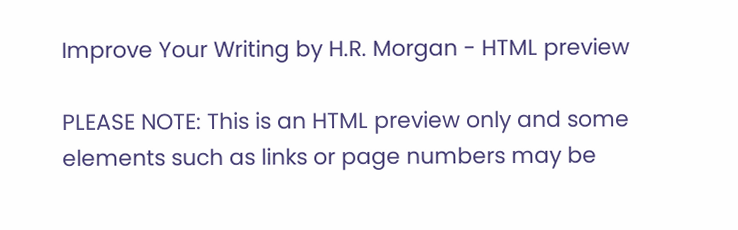Improve Your Writing by H.R. Morgan - HTML preview

PLEASE NOTE: This is an HTML preview only and some elements such as links or page numbers may be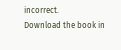incorrect.
Download the book in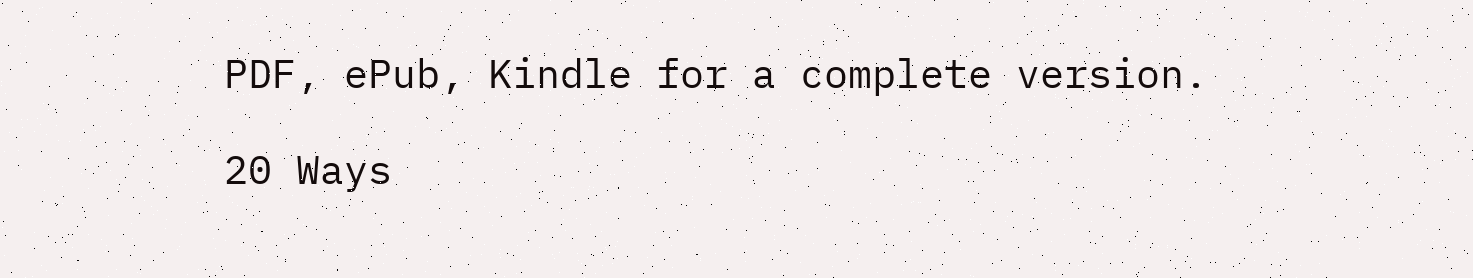PDF, ePub, Kindle for a complete version.

20 Ways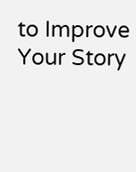to Improve Your Story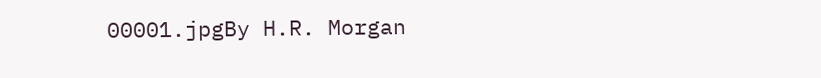00001.jpgBy H.R. Morgan